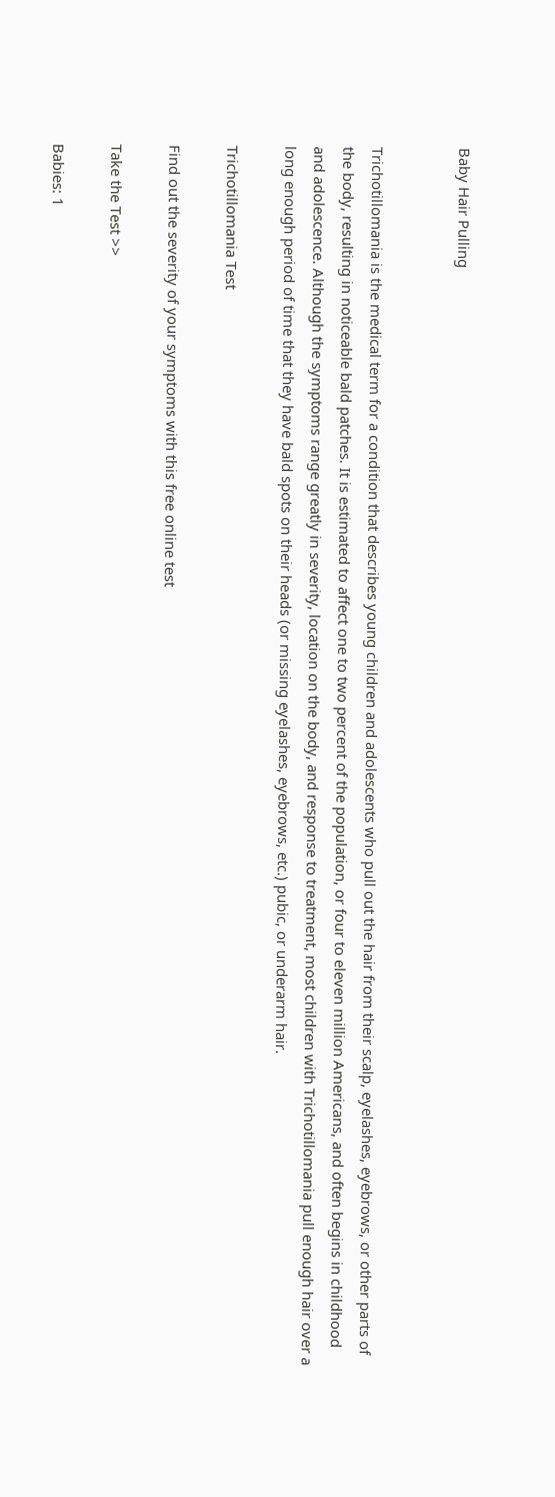Baby Hair Pulling


Trichotillomania is the medical term for a condition that describes young children and adolescents who pull out the hair from their scalp, eyelashes, eyebrows, or other parts of the body, resulting in noticeable bald patches. It is estimated to affect one to two percent of the population, or four to eleven million Americans, and often begins in childhood and adolescence. Although the symptoms range greatly in severity, location on the body, and response to treatment, most children with Trichotillomania pull enough hair over a long enough period of time that they have bald spots on their heads (or missing eyelashes, eyebrows, etc.) pubic, or underarm hair.

Trichotillomania Test

Find out the severity of your symptoms with this free online test

Take the Test >>

Babies: 1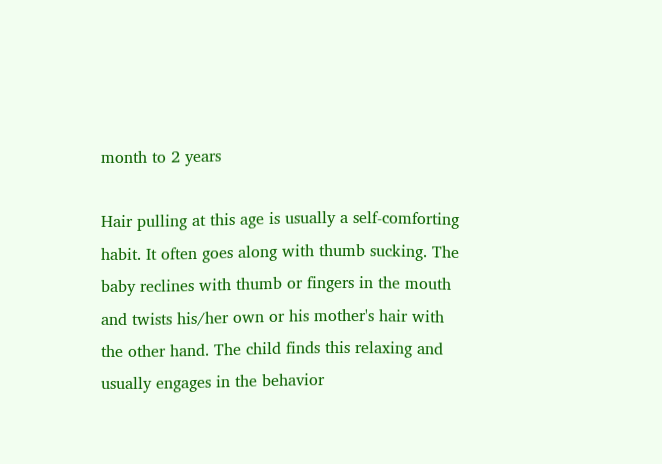month to 2 years

Hair pulling at this age is usually a self-comforting habit. It often goes along with thumb sucking. The baby reclines with thumb or fingers in the mouth and twists his/her own or his mother's hair with the other hand. The child finds this relaxing and usually engages in the behavior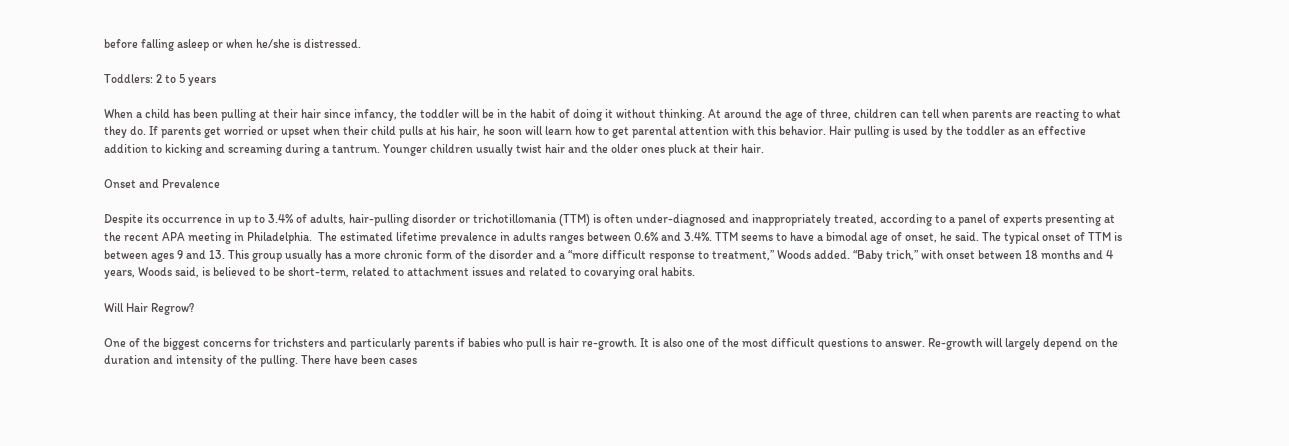before falling asleep or when he/she is distressed.

Toddlers: 2 to 5 years

When a child has been pulling at their hair since infancy, the toddler will be in the habit of doing it without thinking. At around the age of three, children can tell when parents are reacting to what they do. If parents get worried or upset when their child pulls at his hair, he soon will learn how to get parental attention with this behavior. Hair pulling is used by the toddler as an effective addition to kicking and screaming during a tantrum. Younger children usually twist hair and the older ones pluck at their hair.

Onset and Prevalence

Despite its occurrence in up to 3.4% of adults, hair-pulling disorder or trichotillomania (TTM) is often under-diagnosed and inappropriately treated, according to a panel of experts presenting at the recent APA meeting in Philadelphia.  The estimated lifetime prevalence in adults ranges between 0.6% and 3.4%. TTM seems to have a bimodal age of onset, he said. The typical onset of TTM is between ages 9 and 13. This group usually has a more chronic form of the disorder and a “more difficult response to treatment,” Woods added. “Baby trich,” with onset between 18 months and 4 years, Woods said, is believed to be short-term, related to attachment issues and related to covarying oral habits.

Will Hair Regrow?

One of the biggest concerns for trichsters and particularly parents if babies who pull is hair re-growth. It is also one of the most difficult questions to answer. Re-growth will largely depend on the duration and intensity of the pulling. There have been cases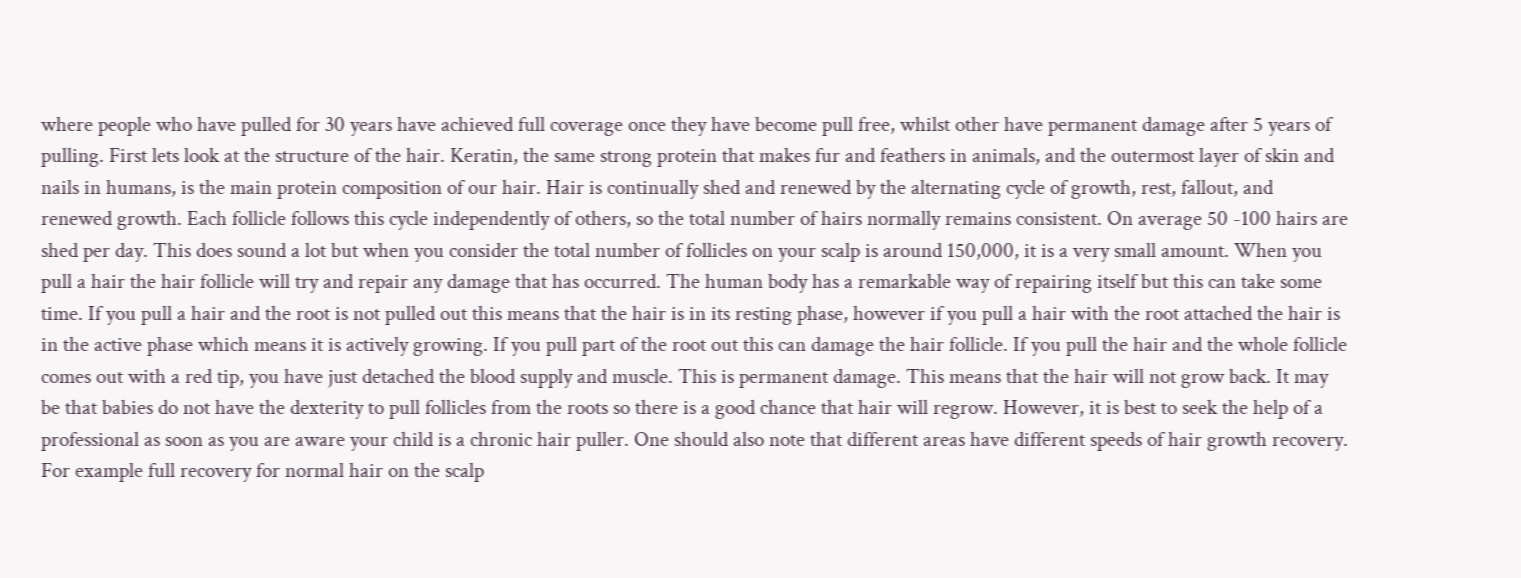where people who have pulled for 30 years have achieved full coverage once they have become pull free, whilst other have permanent damage after 5 years of pulling. First lets look at the structure of the hair. Keratin, the same strong protein that makes fur and feathers in animals, and the outermost layer of skin and nails in humans, is the main protein composition of our hair. Hair is continually shed and renewed by the alternating cycle of growth, rest, fallout, and renewed growth. Each follicle follows this cycle independently of others, so the total number of hairs normally remains consistent. On average 50 -100 hairs are shed per day. This does sound a lot but when you consider the total number of follicles on your scalp is around 150,000, it is a very small amount. When you pull a hair the hair follicle will try and repair any damage that has occurred. The human body has a remarkable way of repairing itself but this can take some time. If you pull a hair and the root is not pulled out this means that the hair is in its resting phase, however if you pull a hair with the root attached the hair is in the active phase which means it is actively growing. If you pull part of the root out this can damage the hair follicle. If you pull the hair and the whole follicle comes out with a red tip, you have just detached the blood supply and muscle. This is permanent damage. This means that the hair will not grow back. It may be that babies do not have the dexterity to pull follicles from the roots so there is a good chance that hair will regrow. However, it is best to seek the help of a professional as soon as you are aware your child is a chronic hair puller. One should also note that different areas have different speeds of hair growth recovery. For example full recovery for normal hair on the scalp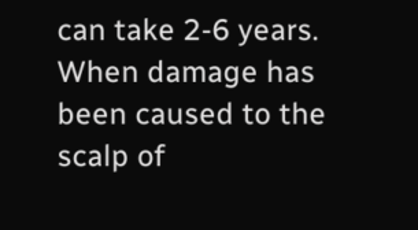can take 2-6 years. When damage has been caused to the scalp of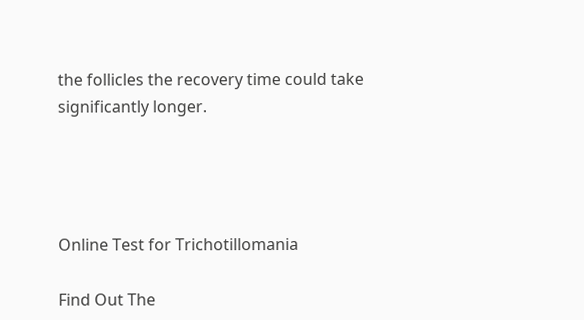the follicles the recovery time could take significantly longer.




Online Test for Trichotillomania

Find Out The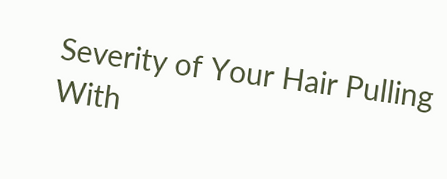Severity of Your Hair Pulling With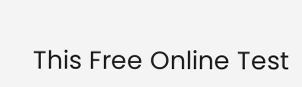This Free Online Test